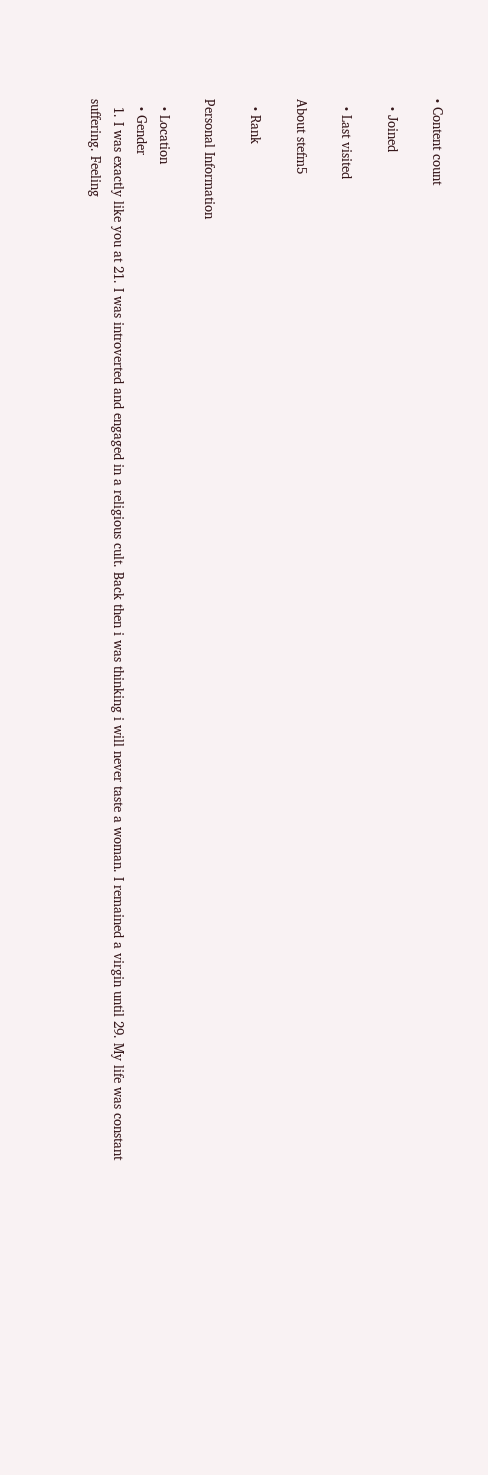• Content count

  • Joined

  • Last visited

About stefm5

  • Rank

Personal Information

  • Location
  • Gender
  1. I was exactly like you at 21. I was introverted and engaged in a religious cult. Back then i was thinking i will never taste a woman. I remained a virgin until 29. My life was constant suffering. Feeling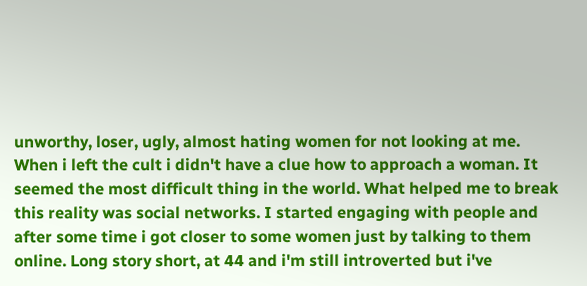unworthy, loser, ugly, almost hating women for not looking at me. When i left the cult i didn't have a clue how to approach a woman. It seemed the most difficult thing in the world. What helped me to break this reality was social networks. I started engaging with people and after some time i got closer to some women just by talking to them online. Long story short, at 44 and i'm still introverted but i've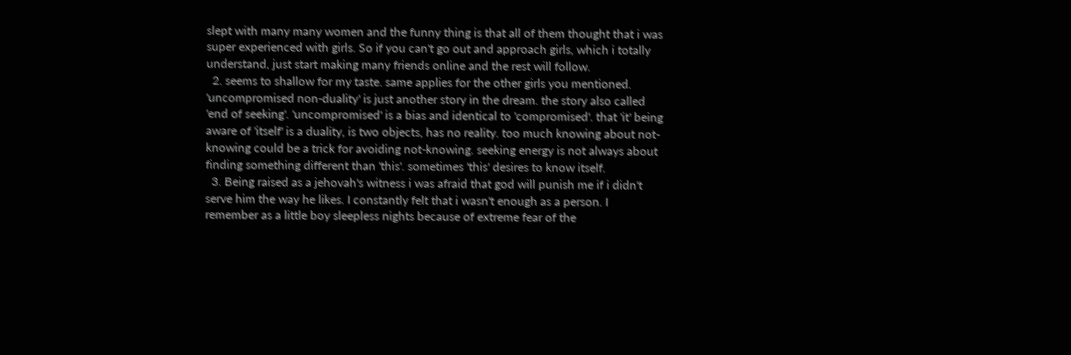slept with many many women and the funny thing is that all of them thought that i was super experienced with girls. So if you can't go out and approach girls, which i totally understand, just start making many friends online and the rest will follow.
  2. seems to shallow for my taste. same applies for the other girls you mentioned. 'uncompromised non-duality' is just another story in the dream. the story also called 'end of seeking'. 'uncompromised' is a bias and identical to 'compromised'. that 'it' being aware of 'itself' is a duality, is two objects, has no reality. too much knowing about not-knowing could be a trick for avoiding not-knowing. seeking energy is not always about finding something different than 'this'. sometimes 'this' desires to know itself.
  3. Being raised as a jehovah's witness i was afraid that god will punish me if i didn't serve him the way he likes. I constantly felt that i wasn't enough as a person. I remember as a little boy sleepless nights because of extreme fear of the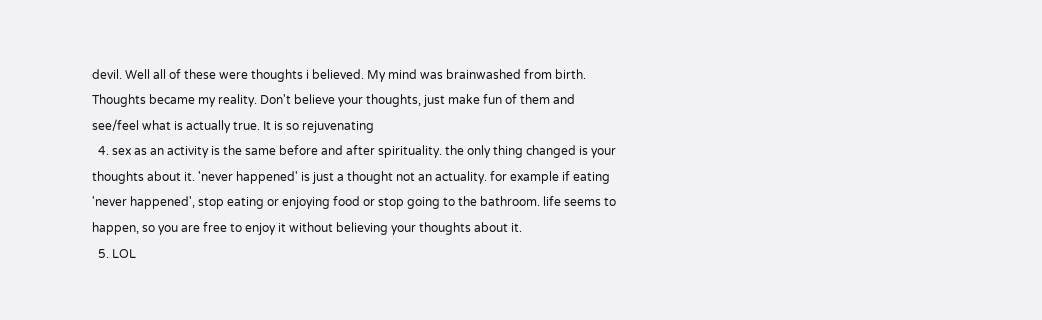devil. Well all of these were thoughts i believed. My mind was brainwashed from birth. Thoughts became my reality. Don't believe your thoughts, just make fun of them and see/feel what is actually true. It is so rejuvenating
  4. sex as an activity is the same before and after spirituality. the only thing changed is your thoughts about it. 'never happened' is just a thought not an actuality. for example if eating 'never happened', stop eating or enjoying food or stop going to the bathroom. life seems to happen, so you are free to enjoy it without believing your thoughts about it.
  5. LOL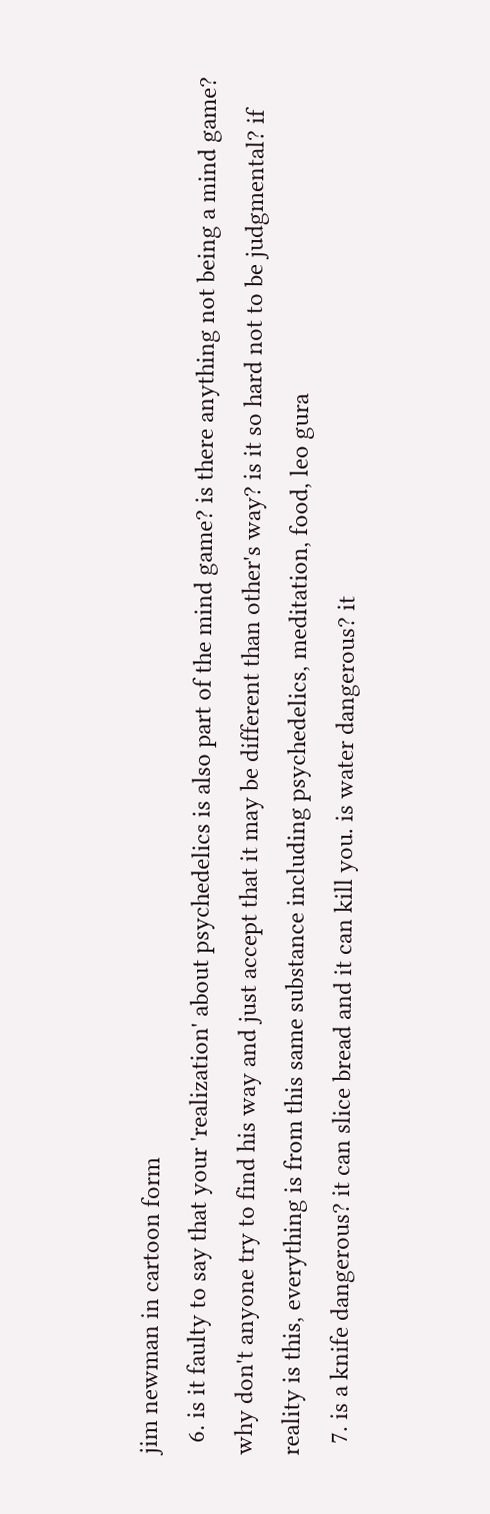jim newman in cartoon form
  6. is it faulty to say that your 'realization' about psychedelics is also part of the mind game? is there anything not being a mind game? why don't anyone try to find his way and just accept that it may be different than other's way? is it so hard not to be judgmental? if reality is this, everything is from this same substance including psychedelics, meditation, food, leo gura
  7. is a knife dangerous? it can slice bread and it can kill you. is water dangerous? it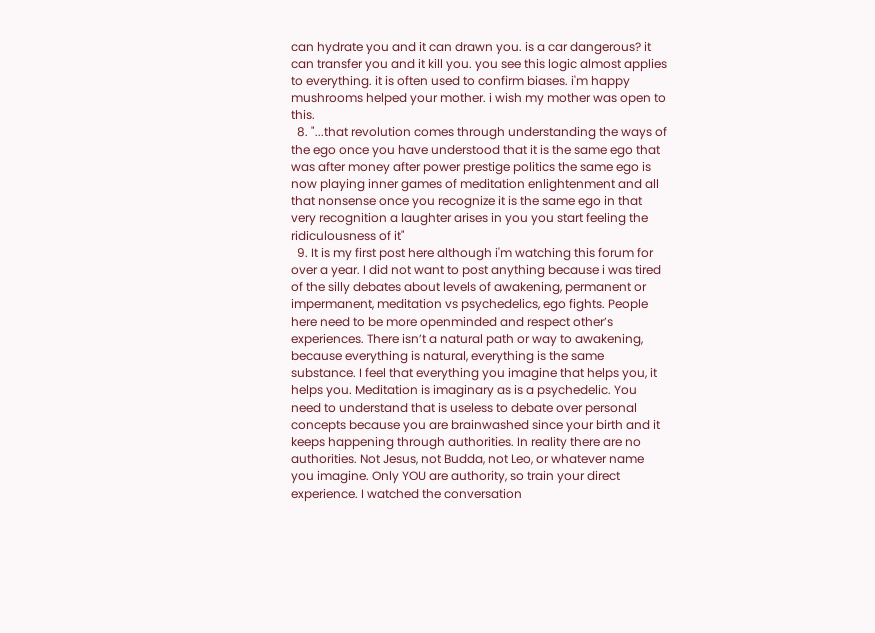can hydrate you and it can drawn you. is a car dangerous? it can transfer you and it kill you. you see this logic almost applies to everything. it is often used to confirm biases. i'm happy mushrooms helped your mother. i wish my mother was open to this.
  8. "...that revolution comes through understanding the ways of the ego once you have understood that it is the same ego that was after money after power prestige politics the same ego is now playing inner games of meditation enlightenment and all that nonsense once you recognize it is the same ego in that very recognition a laughter arises in you you start feeling the ridiculousness of it"
  9. It is my first post here although i'm watching this forum for over a year. I did not want to post anything because i was tired of the silly debates about levels of awakening, permanent or impermanent, meditation vs psychedelics, ego fights. People here need to be more openminded and respect other’s experiences. There isn’t a natural path or way to awakening, because everything is natural, everything is the same substance. I feel that everything you imagine that helps you, it helps you. Meditation is imaginary as is a psychedelic. You need to understand that is useless to debate over personal concepts because you are brainwashed since your birth and it keeps happening through authorities. In reality there are no authorities. Not Jesus, not Budda, not Leo, or whatever name you imagine. Only YOU are authority, so train your direct experience. I watched the conversation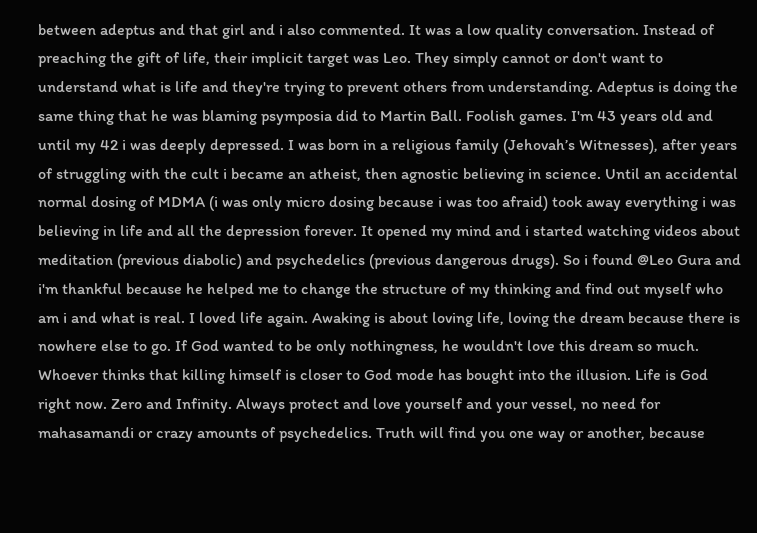between adeptus and that girl and i also commented. It was a low quality conversation. Instead of preaching the gift of life, their implicit target was Leo. They simply cannot or don't want to understand what is life and they're trying to prevent others from understanding. Adeptus is doing the same thing that he was blaming psymposia did to Martin Ball. Foolish games. I'm 43 years old and until my 42 i was deeply depressed. I was born in a religious family (Jehovah’s Witnesses), after years of struggling with the cult i became an atheist, then agnostic believing in science. Until an accidental normal dosing of MDMA (i was only micro dosing because i was too afraid) took away everything i was believing in life and all the depression forever. It opened my mind and i started watching videos about meditation (previous diabolic) and psychedelics (previous dangerous drugs). So i found @Leo Gura and i'm thankful because he helped me to change the structure of my thinking and find out myself who am i and what is real. I loved life again. Awaking is about loving life, loving the dream because there is nowhere else to go. If God wanted to be only nothingness, he wouldn't love this dream so much. Whoever thinks that killing himself is closer to God mode has bought into the illusion. Life is God right now. Zero and Infinity. Always protect and love yourself and your vessel, no need for mahasamandi or crazy amounts of psychedelics. Truth will find you one way or another, because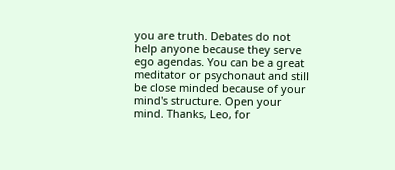you are truth. Debates do not help anyone because they serve ego agendas. You can be a great meditator or psychonaut and still be close minded because of your mind's structure. Open your mind. Thanks, Leo, for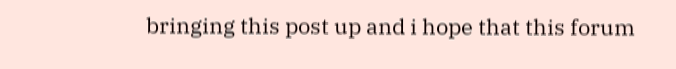bringing this post up and i hope that this forum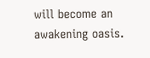will become an awakening oasis.